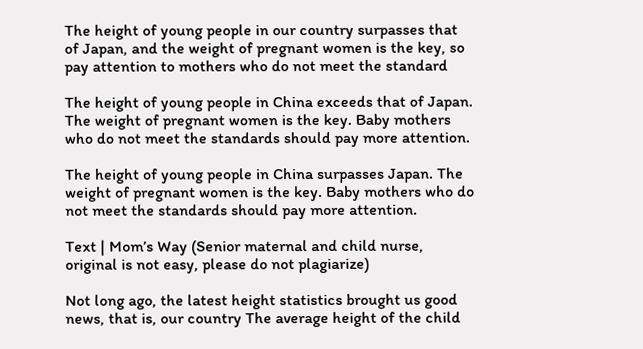The height of young people in our country surpasses that of Japan, and the weight of pregnant women is the key, so pay attention to mothers who do not meet the standard

The height of young people in China exceeds that of Japan. The weight of pregnant women is the key. Baby mothers who do not meet the standards should pay more attention.

The height of young people in China surpasses Japan. The weight of pregnant women is the key. Baby mothers who do not meet the standards should pay more attention.

Text | Mom’s Way (Senior maternal and child nurse, original is not easy, please do not plagiarize)

Not long ago, the latest height statistics brought us good news, that is, our country The average height of the child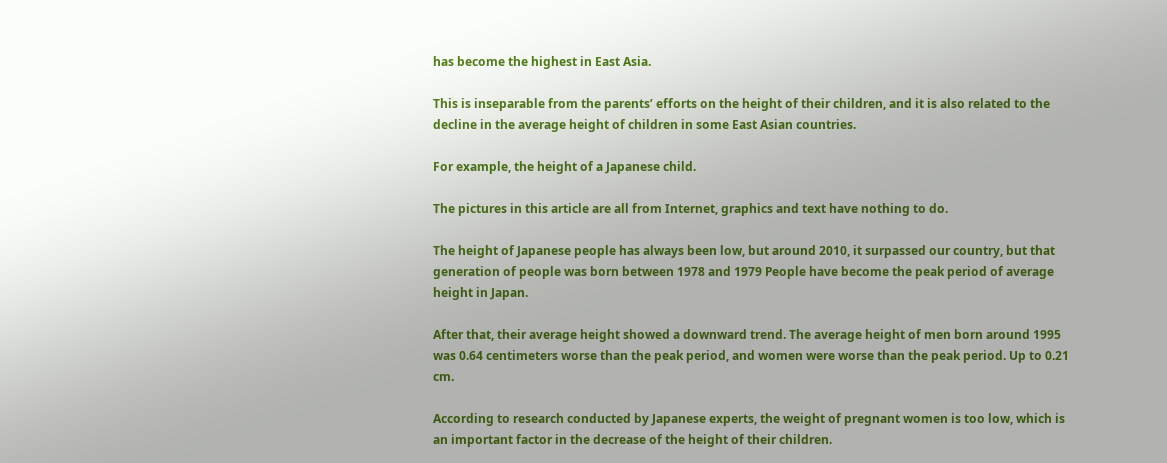has become the highest in East Asia.

This is inseparable from the parents’ efforts on the height of their children, and it is also related to the decline in the average height of children in some East Asian countries.

For example, the height of a Japanese child.

The pictures in this article are all from Internet, graphics and text have nothing to do.

The height of Japanese people has always been low, but around 2010, it surpassed our country, but that generation of people was born between 1978 and 1979 People have become the peak period of average height in Japan.

After that, their average height showed a downward trend. The average height of men born around 1995 was 0.64 centimeters worse than the peak period, and women were worse than the peak period. Up to 0.21 cm.

According to research conducted by Japanese experts, the weight of pregnant women is too low, which is an important factor in the decrease of the height of their children.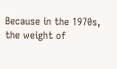Because in the 1970s, the weight of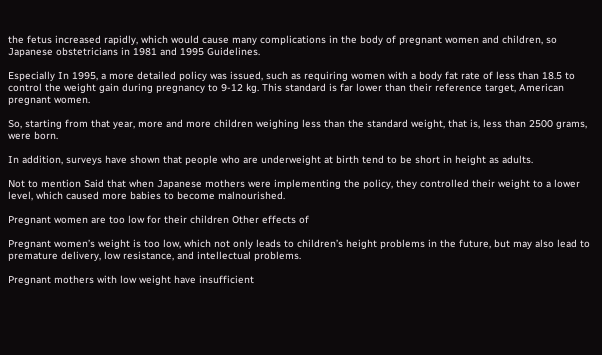the fetus increased rapidly, which would cause many complications in the body of pregnant women and children, so Japanese obstetricians in 1981 and 1995 Guidelines.

Especially In 1995, a more detailed policy was issued, such as requiring women with a body fat rate of less than 18.5 to control the weight gain during pregnancy to 9-12 kg. This standard is far lower than their reference target, American pregnant women.

So, starting from that year, more and more children weighing less than the standard weight, that is, less than 2500 grams, were born.

In addition, surveys have shown that people who are underweight at birth tend to be short in height as adults.

Not to mention Said that when Japanese mothers were implementing the policy, they controlled their weight to a lower level, which caused more babies to become malnourished.

Pregnant women are too low for their children Other effects of

Pregnant women’s weight is too low, which not only leads to children’s height problems in the future, but may also lead to premature delivery, low resistance, and intellectual problems.

Pregnant mothers with low weight have insufficient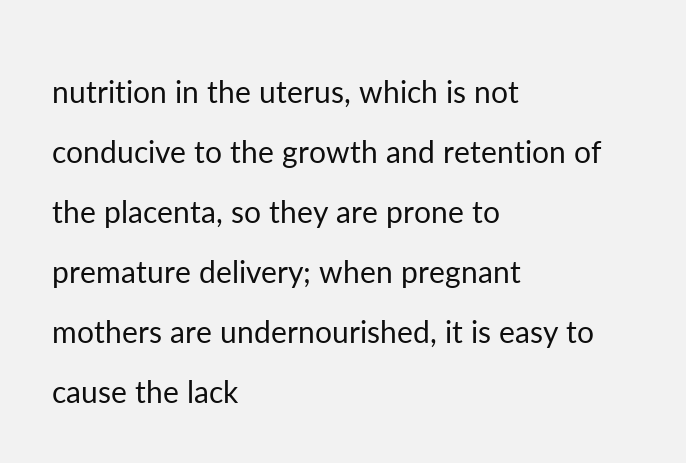nutrition in the uterus, which is not conducive to the growth and retention of the placenta, so they are prone to premature delivery; when pregnant mothers are undernourished, it is easy to cause the lack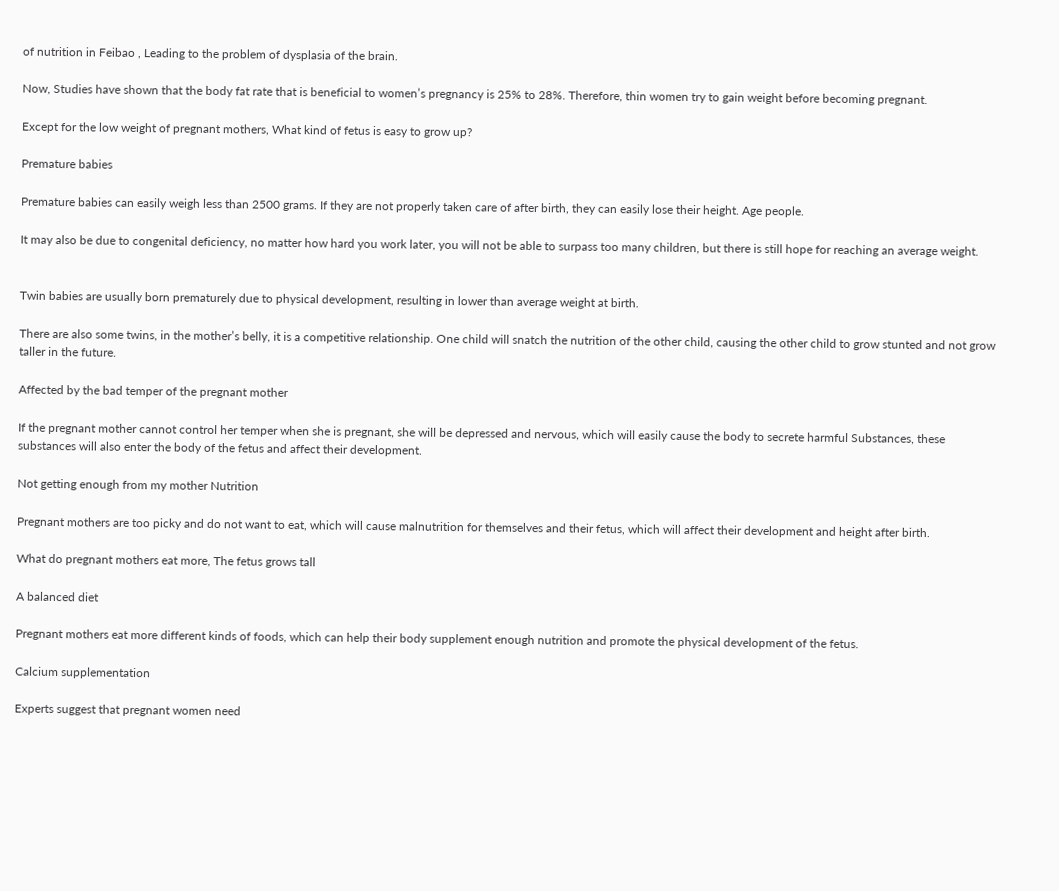of nutrition in Feibao , Leading to the problem of dysplasia of the brain.

Now, Studies have shown that the body fat rate that is beneficial to women’s pregnancy is 25% to 28%. Therefore, thin women try to gain weight before becoming pregnant.

Except for the low weight of pregnant mothers, What kind of fetus is easy to grow up?

Premature babies

Premature babies can easily weigh less than 2500 grams. If they are not properly taken care of after birth, they can easily lose their height. Age people.

It may also be due to congenital deficiency, no matter how hard you work later, you will not be able to surpass too many children, but there is still hope for reaching an average weight.


Twin babies are usually born prematurely due to physical development, resulting in lower than average weight at birth.

There are also some twins, in the mother’s belly, it is a competitive relationship. One child will snatch the nutrition of the other child, causing the other child to grow stunted and not grow taller in the future.

Affected by the bad temper of the pregnant mother

If the pregnant mother cannot control her temper when she is pregnant, she will be depressed and nervous, which will easily cause the body to secrete harmful Substances, these substances will also enter the body of the fetus and affect their development.

Not getting enough from my mother Nutrition

Pregnant mothers are too picky and do not want to eat, which will cause malnutrition for themselves and their fetus, which will affect their development and height after birth.

What do pregnant mothers eat more, The fetus grows tall

A balanced diet

Pregnant mothers eat more different kinds of foods, which can help their body supplement enough nutrition and promote the physical development of the fetus.

Calcium supplementation

Experts suggest that pregnant women need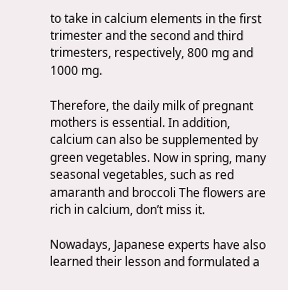to take in calcium elements in the first trimester and the second and third trimesters, respectively, 800 mg and 1000 mg.

Therefore, the daily milk of pregnant mothers is essential. In addition, calcium can also be supplemented by green vegetables. Now in spring, many seasonal vegetables, such as red amaranth and broccoli The flowers are rich in calcium, don’t miss it.

Nowadays, Japanese experts have also learned their lesson and formulated a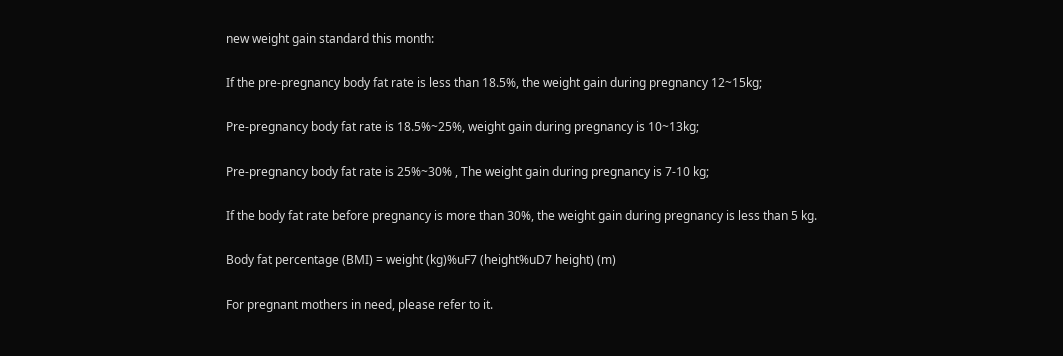new weight gain standard this month:

If the pre-pregnancy body fat rate is less than 18.5%, the weight gain during pregnancy 12~15kg;

Pre-pregnancy body fat rate is 18.5%~25%, weight gain during pregnancy is 10~13kg;

Pre-pregnancy body fat rate is 25%~30% , The weight gain during pregnancy is 7-10 kg;

If the body fat rate before pregnancy is more than 30%, the weight gain during pregnancy is less than 5 kg.

Body fat percentage (BMI) = weight (kg)%uF7 (height%uD7 height) (m)

For pregnant mothers in need, please refer to it.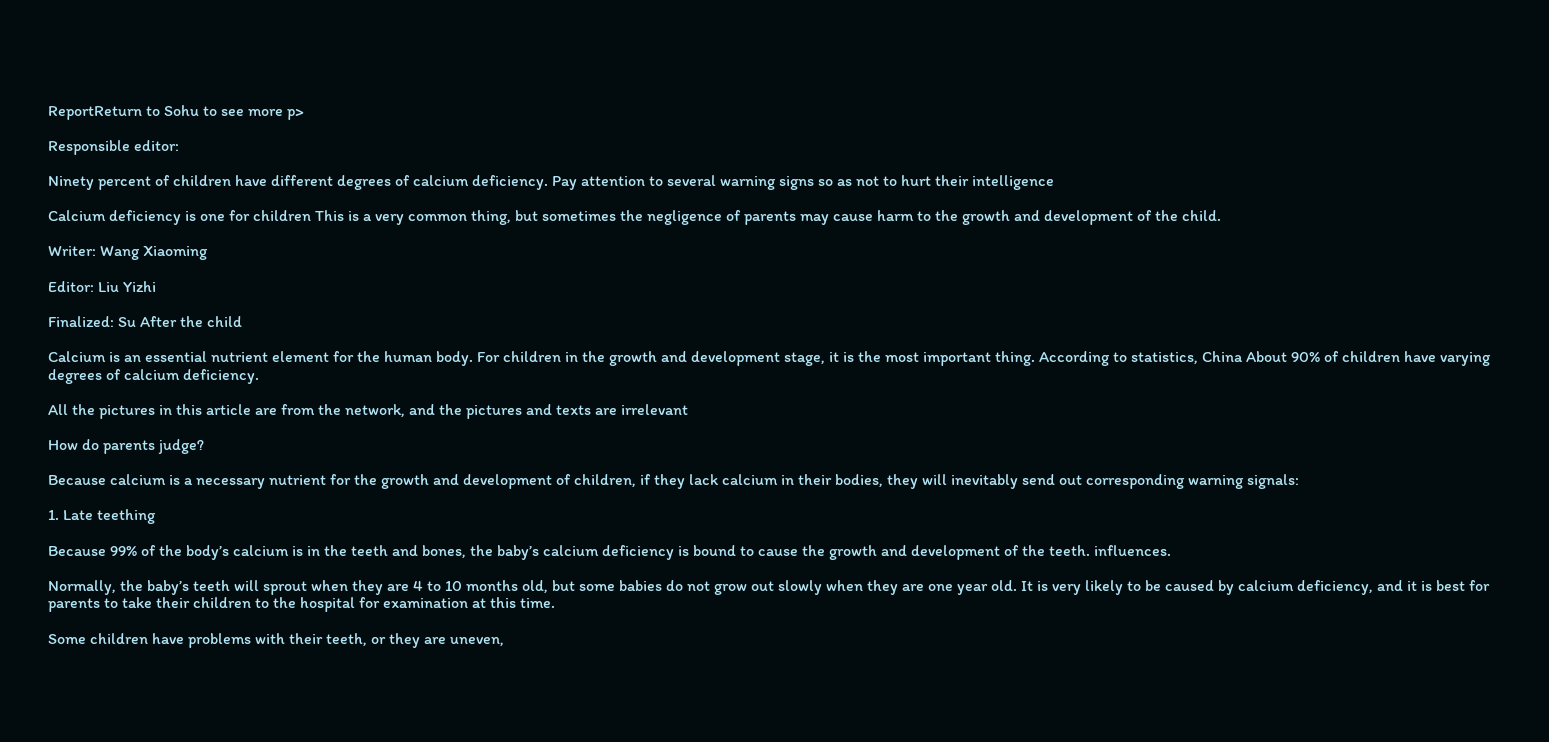ReportReturn to Sohu to see more p>

Responsible editor:

Ninety percent of children have different degrees of calcium deficiency. Pay attention to several warning signs so as not to hurt their intelligence

Calcium deficiency is one for children This is a very common thing, but sometimes the negligence of parents may cause harm to the growth and development of the child.

Writer: Wang Xiaoming

Editor: Liu Yizhi

Finalized: Su After the child

Calcium is an essential nutrient element for the human body. For children in the growth and development stage, it is the most important thing. According to statistics, China About 90% of children have varying degrees of calcium deficiency.

All the pictures in this article are from the network, and the pictures and texts are irrelevant

How do parents judge?

Because calcium is a necessary nutrient for the growth and development of children, if they lack calcium in their bodies, they will inevitably send out corresponding warning signals:

1. Late teething

Because 99% of the body’s calcium is in the teeth and bones, the baby’s calcium deficiency is bound to cause the growth and development of the teeth. influences.

Normally, the baby’s teeth will sprout when they are 4 to 10 months old, but some babies do not grow out slowly when they are one year old. It is very likely to be caused by calcium deficiency, and it is best for parents to take their children to the hospital for examination at this time.

Some children have problems with their teeth, or they are uneven,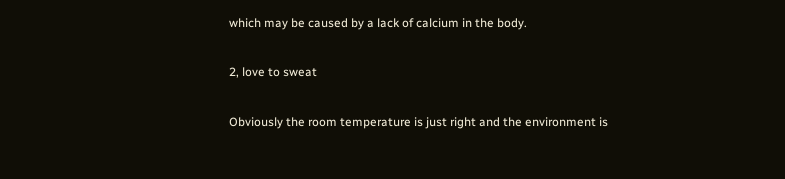which may be caused by a lack of calcium in the body.

2, love to sweat

Obviously the room temperature is just right and the environment is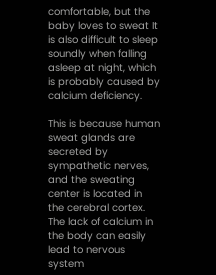comfortable, but the baby loves to sweat It is also difficult to sleep soundly when falling asleep at night, which is probably caused by calcium deficiency.

This is because human sweat glands are secreted by sympathetic nerves, and the sweating center is located in the cerebral cortex. The lack of calcium in the body can easily lead to nervous system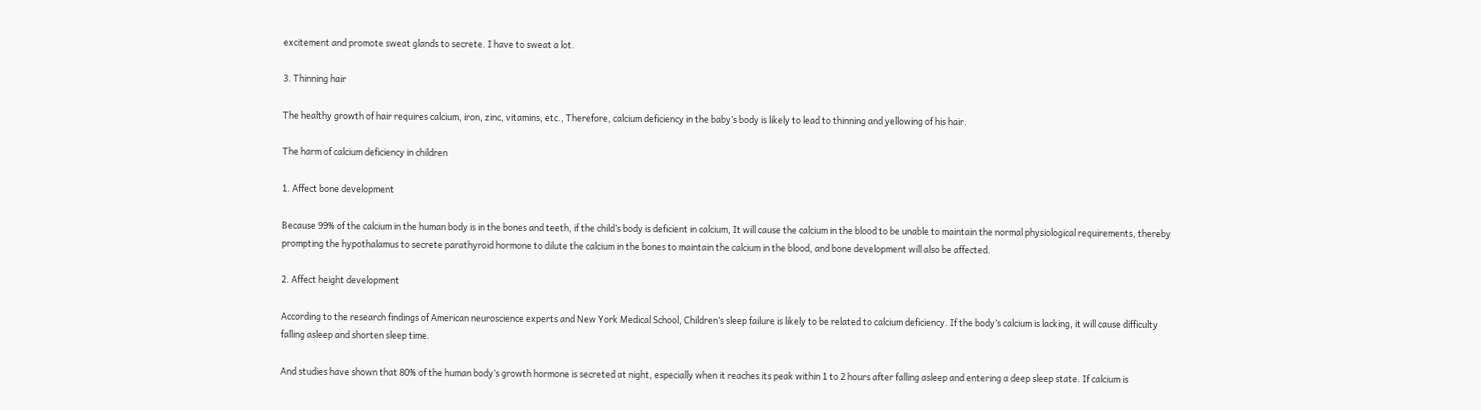excitement and promote sweat glands to secrete. I have to sweat a lot.

3. Thinning hair

The healthy growth of hair requires calcium, iron, zinc, vitamins, etc., Therefore, calcium deficiency in the baby’s body is likely to lead to thinning and yellowing of his hair.

The harm of calcium deficiency in children

1. Affect bone development

Because 99% of the calcium in the human body is in the bones and teeth, if the child’s body is deficient in calcium, It will cause the calcium in the blood to be unable to maintain the normal physiological requirements, thereby prompting the hypothalamus to secrete parathyroid hormone to dilute the calcium in the bones to maintain the calcium in the blood, and bone development will also be affected.

2. Affect height development

According to the research findings of American neuroscience experts and New York Medical School, Children’s sleep failure is likely to be related to calcium deficiency. If the body’s calcium is lacking, it will cause difficulty falling asleep and shorten sleep time.

And studies have shown that 80% of the human body’s growth hormone is secreted at night, especially when it reaches its peak within 1 to 2 hours after falling asleep and entering a deep sleep state. If calcium is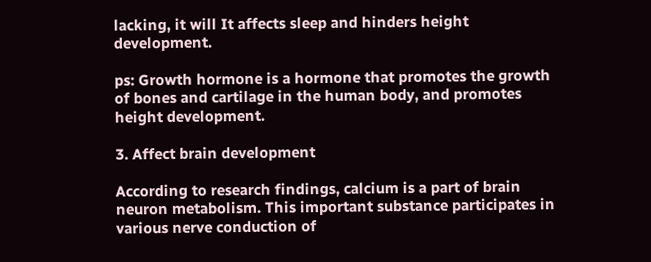lacking, it will It affects sleep and hinders height development.

ps: Growth hormone is a hormone that promotes the growth of bones and cartilage in the human body, and promotes height development.

3. Affect brain development

According to research findings, calcium is a part of brain neuron metabolism. This important substance participates in various nerve conduction of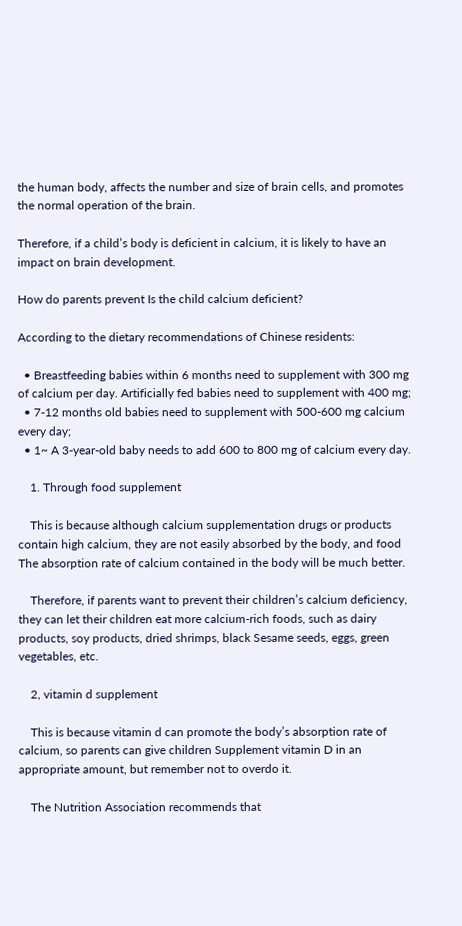the human body, affects the number and size of brain cells, and promotes the normal operation of the brain.

Therefore, if a child’s body is deficient in calcium, it is likely to have an impact on brain development.

How do parents prevent Is the child calcium deficient?

According to the dietary recommendations of Chinese residents:

  • Breastfeeding babies within 6 months need to supplement with 300 mg of calcium per day. Artificially fed babies need to supplement with 400 mg;
  • 7-12 months old babies need to supplement with 500-600 mg calcium every day;
  • 1~ A 3-year-old baby needs to add 600 to 800 mg of calcium every day.

    1. Through food supplement

    This is because although calcium supplementation drugs or products contain high calcium, they are not easily absorbed by the body, and food The absorption rate of calcium contained in the body will be much better.

    Therefore, if parents want to prevent their children’s calcium deficiency, they can let their children eat more calcium-rich foods, such as dairy products, soy products, dried shrimps, black Sesame seeds, eggs, green vegetables, etc.

    2, vitamin d supplement

    This is because vitamin d can promote the body’s absorption rate of calcium, so parents can give children Supplement vitamin D in an appropriate amount, but remember not to overdo it.

    The Nutrition Association recommends that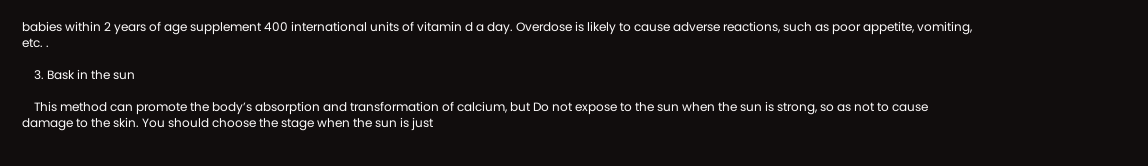babies within 2 years of age supplement 400 international units of vitamin d a day. Overdose is likely to cause adverse reactions, such as poor appetite, vomiting, etc. .

    3. Bask in the sun

    This method can promote the body’s absorption and transformation of calcium, but Do not expose to the sun when the sun is strong, so as not to cause damage to the skin. You should choose the stage when the sun is just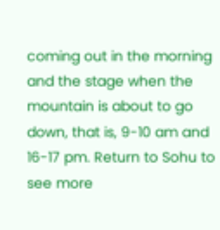coming out in the morning and the stage when the mountain is about to go down, that is, 9-10 am and 16-17 pm. Return to Sohu to see more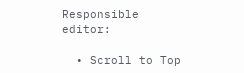Responsible editor:

  • Scroll to Top